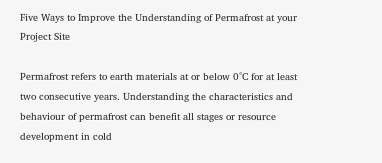Five Ways to Improve the Understanding of Permafrost at your Project Site

Permafrost refers to earth materials at or below 0°C for at least two consecutive years. Understanding the characteristics and behaviour of permafrost can benefit all stages or resource development in cold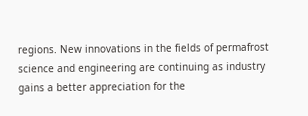regions. New innovations in the fields of permafrost science and engineering are continuing as industry gains a better appreciation for the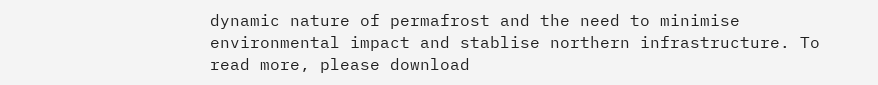dynamic nature of permafrost and the need to minimise environmental impact and stablise northern infrastructure. To read more, please download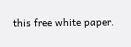this free white paper.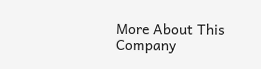More About This Company